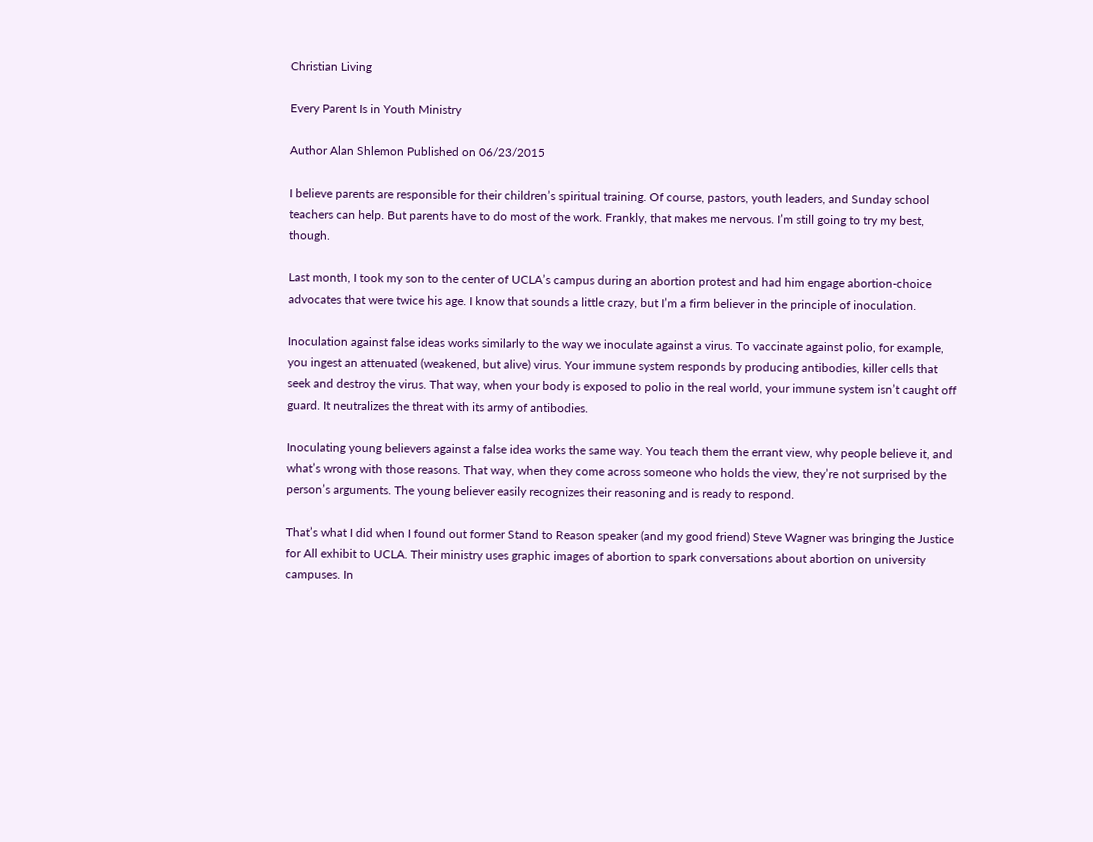Christian Living

Every Parent Is in Youth Ministry

Author Alan Shlemon Published on 06/23/2015

I believe parents are responsible for their children’s spiritual training. Of course, pastors, youth leaders, and Sunday school teachers can help. But parents have to do most of the work. Frankly, that makes me nervous. I’m still going to try my best, though.

Last month, I took my son to the center of UCLA’s campus during an abortion protest and had him engage abortion-choice advocates that were twice his age. I know that sounds a little crazy, but I’m a firm believer in the principle of inoculation.

Inoculation against false ideas works similarly to the way we inoculate against a virus. To vaccinate against polio, for example, you ingest an attenuated (weakened, but alive) virus. Your immune system responds by producing antibodies, killer cells that seek and destroy the virus. That way, when your body is exposed to polio in the real world, your immune system isn’t caught off guard. It neutralizes the threat with its army of antibodies.

Inoculating young believers against a false idea works the same way. You teach them the errant view, why people believe it, and what’s wrong with those reasons. That way, when they come across someone who holds the view, they’re not surprised by the person’s arguments. The young believer easily recognizes their reasoning and is ready to respond.

That’s what I did when I found out former Stand to Reason speaker (and my good friend) Steve Wagner was bringing the Justice for All exhibit to UCLA. Their ministry uses graphic images of abortion to spark conversations about abortion on university campuses. In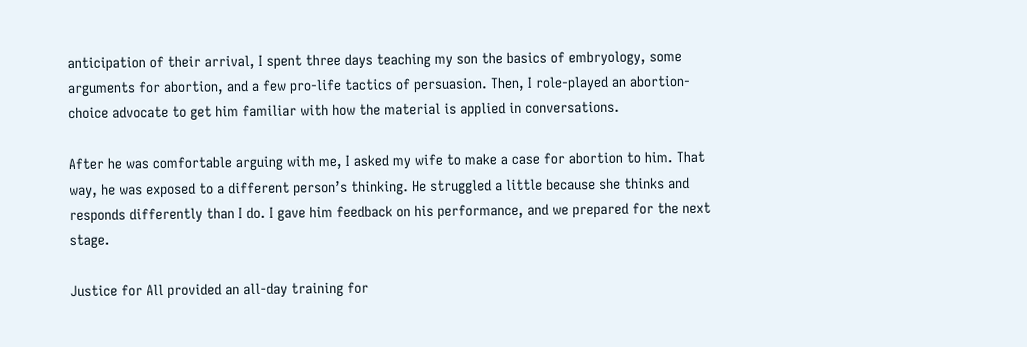anticipation of their arrival, I spent three days teaching my son the basics of embryology, some arguments for abortion, and a few pro-life tactics of persuasion. Then, I role-played an abortion-choice advocate to get him familiar with how the material is applied in conversations.

After he was comfortable arguing with me, I asked my wife to make a case for abortion to him. That way, he was exposed to a different person’s thinking. He struggled a little because she thinks and responds differently than I do. I gave him feedback on his performance, and we prepared for the next stage.

Justice for All provided an all-day training for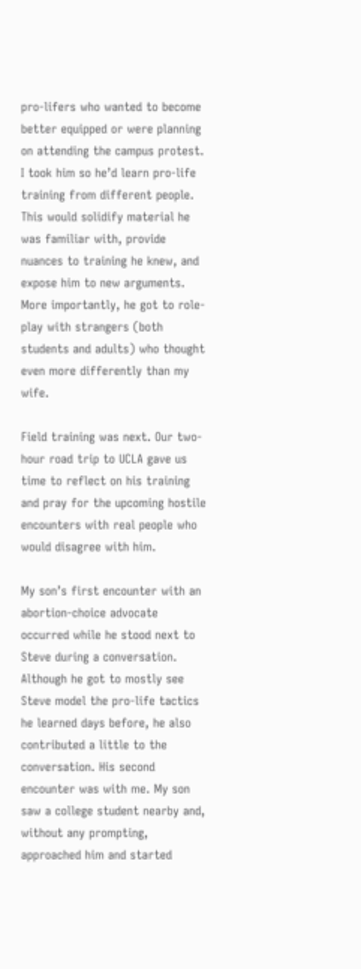pro-lifers who wanted to become better equipped or were planning on attending the campus protest. I took him so he’d learn pro-life training from different people. This would solidify material he was familiar with, provide nuances to training he knew, and expose him to new arguments. More importantly, he got to role-play with strangers (both students and adults) who thought even more differently than my wife.

Field training was next. Our two-hour road trip to UCLA gave us time to reflect on his training and pray for the upcoming hostile encounters with real people who would disagree with him.

My son’s first encounter with an abortion-choice advocate occurred while he stood next to Steve during a conversation. Although he got to mostly see Steve model the pro-life tactics he learned days before, he also contributed a little to the conversation. His second encounter was with me. My son saw a college student nearby and, without any prompting, approached him and started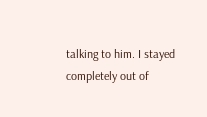talking to him. I stayed completely out of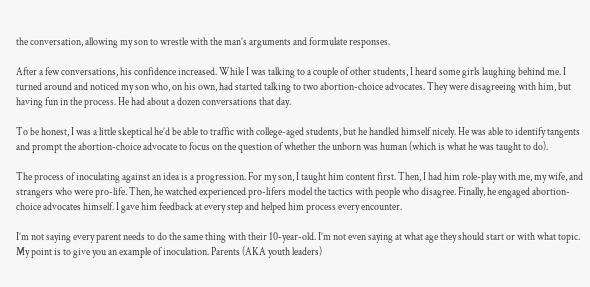the conversation, allowing my son to wrestle with the man’s arguments and formulate responses.

After a few conversations, his confidence increased. While I was talking to a couple of other students, I heard some girls laughing behind me. I turned around and noticed my son who, on his own, had started talking to two abortion-choice advocates. They were disagreeing with him, but having fun in the process. He had about a dozen conversations that day.

To be honest, I was a little skeptical he’d be able to traffic with college-aged students, but he handled himself nicely. He was able to identify tangents and prompt the abortion-choice advocate to focus on the question of whether the unborn was human (which is what he was taught to do).

The process of inoculating against an idea is a progression. For my son, I taught him content first. Then, I had him role-play with me, my wife, and strangers who were pro-life. Then, he watched experienced pro-lifers model the tactics with people who disagree. Finally, he engaged abortion-choice advocates himself. I gave him feedback at every step and helped him process every encounter.

I’m not saying every parent needs to do the same thing with their 10-year-old. I’m not even saying at what age they should start or with what topic. My point is to give you an example of inoculation. Parents (AKA youth leaders)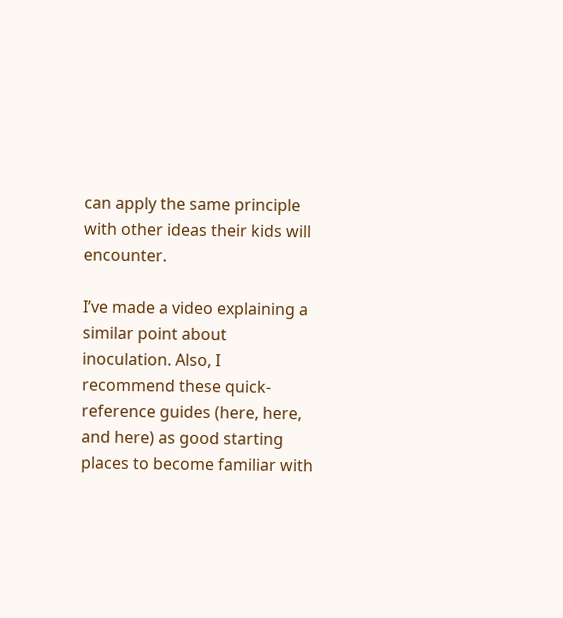can apply the same principle with other ideas their kids will encounter.

I’ve made a video explaining a similar point about inoculation. Also, I recommend these quick-reference guides (here, here, and here) as good starting places to become familiar with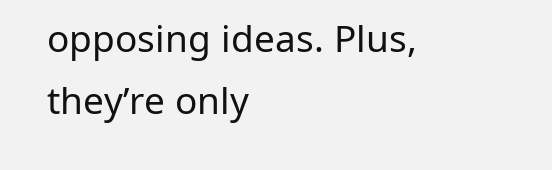opposing ideas. Plus, they’re only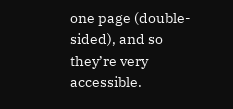one page (double-sided), and so they’re very accessible.